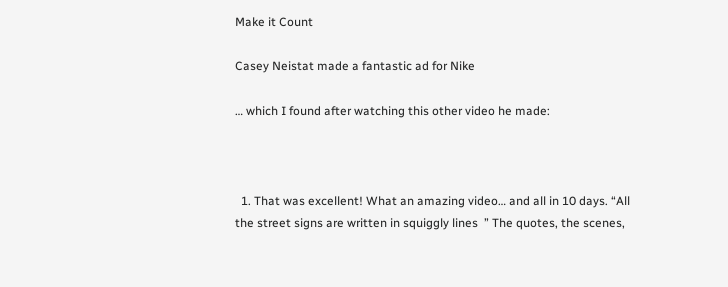Make it Count

Casey Neistat made a fantastic ad for Nike

… which I found after watching this other video he made:



  1. That was excellent! What an amazing video… and all in 10 days. “All the street signs are written in squiggly lines  ” The quotes, the scenes,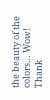the beauty of the colors… Wow! Thank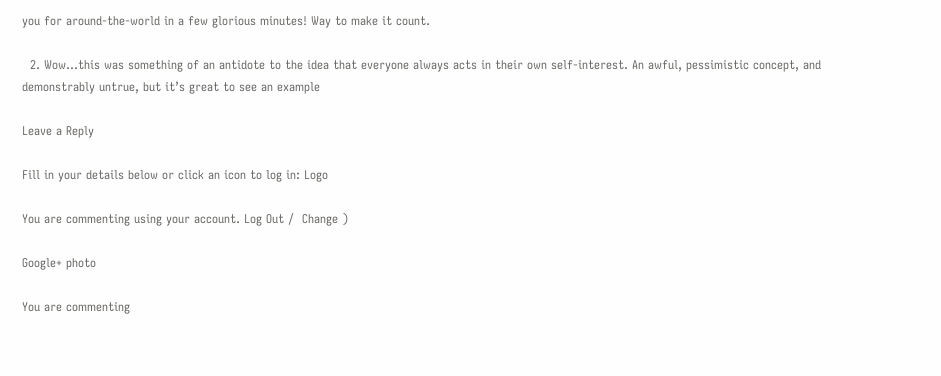you for around-the-world in a few glorious minutes! Way to make it count.

  2. Wow…this was something of an antidote to the idea that everyone always acts in their own self-interest. An awful, pessimistic concept, and demonstrably untrue, but it’s great to see an example

Leave a Reply

Fill in your details below or click an icon to log in: Logo

You are commenting using your account. Log Out /  Change )

Google+ photo

You are commenting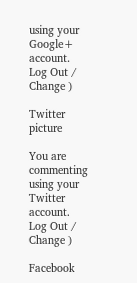using your Google+ account. Log Out /  Change )

Twitter picture

You are commenting using your Twitter account. Log Out /  Change )

Facebook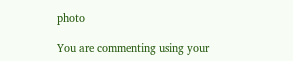photo

You are commenting using your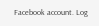Facebook account. Log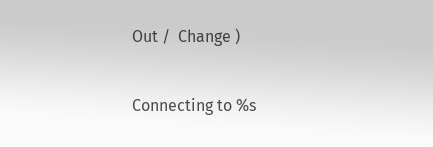Out /  Change )


Connecting to %s